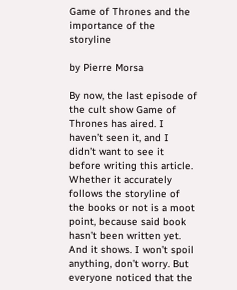Game of Thrones and the importance of the storyline

by Pierre Morsa

By now, the last episode of the cult show Game of Thrones has aired. I haven’t seen it, and I didn’t want to see it before writing this article. Whether it accurately follows the storyline of the books or not is a moot point, because said book hasn’t been written yet. And it shows. I won’t spoil anything, don’t worry. But everyone noticed that the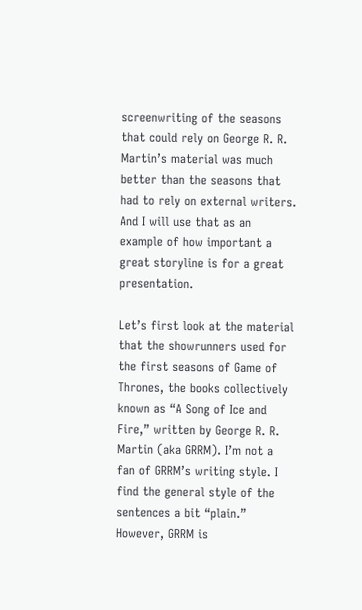screenwriting of the seasons that could rely on George R. R. Martin’s material was much better than the seasons that had to rely on external writers. And I will use that as an example of how important a great storyline is for a great presentation.

Let’s first look at the material that the showrunners used for the first seasons of Game of Thrones, the books collectively known as “A Song of Ice and Fire,” written by George R. R. Martin (aka GRRM). I’m not a fan of GRRM’s writing style. I find the general style of the sentences a bit “plain.” However, GRRM is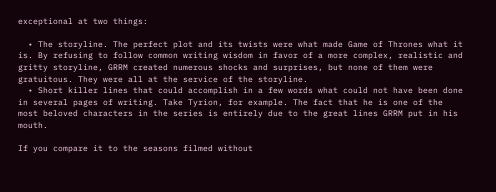exceptional at two things:

  • The storyline. The perfect plot and its twists were what made Game of Thrones what it is. By refusing to follow common writing wisdom in favor of a more complex, realistic and gritty storyline, GRRM created numerous shocks and surprises, but none of them were gratuitous. They were all at the service of the storyline.
  • Short killer lines that could accomplish in a few words what could not have been done in several pages of writing. Take Tyrion, for example. The fact that he is one of the most beloved characters in the series is entirely due to the great lines GRRM put in his mouth.

If you compare it to the seasons filmed without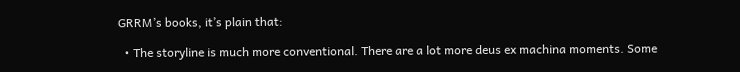GRRM’s books, it’s plain that:

  • The storyline is much more conventional. There are a lot more deus ex machina moments. Some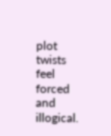plot twists feel forced and illogical.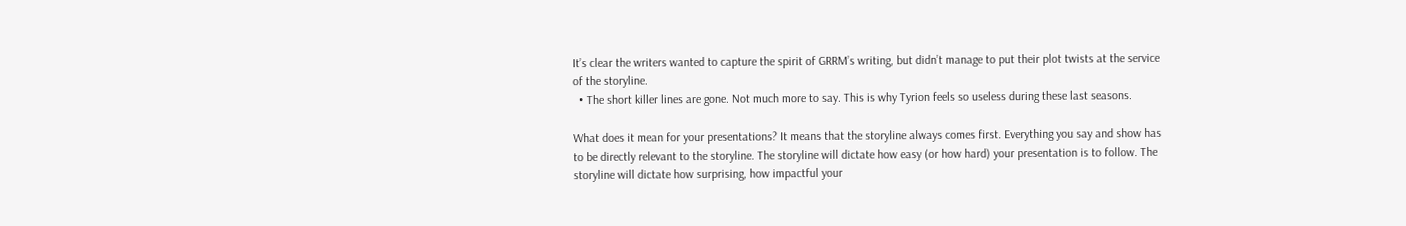It’s clear the writers wanted to capture the spirit of GRRM’s writing, but didn’t manage to put their plot twists at the service of the storyline.
  • The short killer lines are gone. Not much more to say. This is why Tyrion feels so useless during these last seasons.

What does it mean for your presentations? It means that the storyline always comes first. Everything you say and show has to be directly relevant to the storyline. The storyline will dictate how easy (or how hard) your presentation is to follow. The storyline will dictate how surprising, how impactful your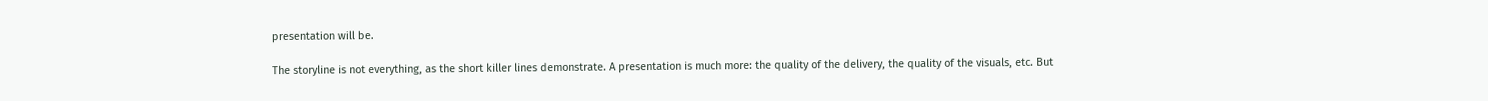presentation will be.

The storyline is not everything, as the short killer lines demonstrate. A presentation is much more: the quality of the delivery, the quality of the visuals, etc. But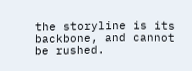the storyline is its backbone, and cannot be rushed.